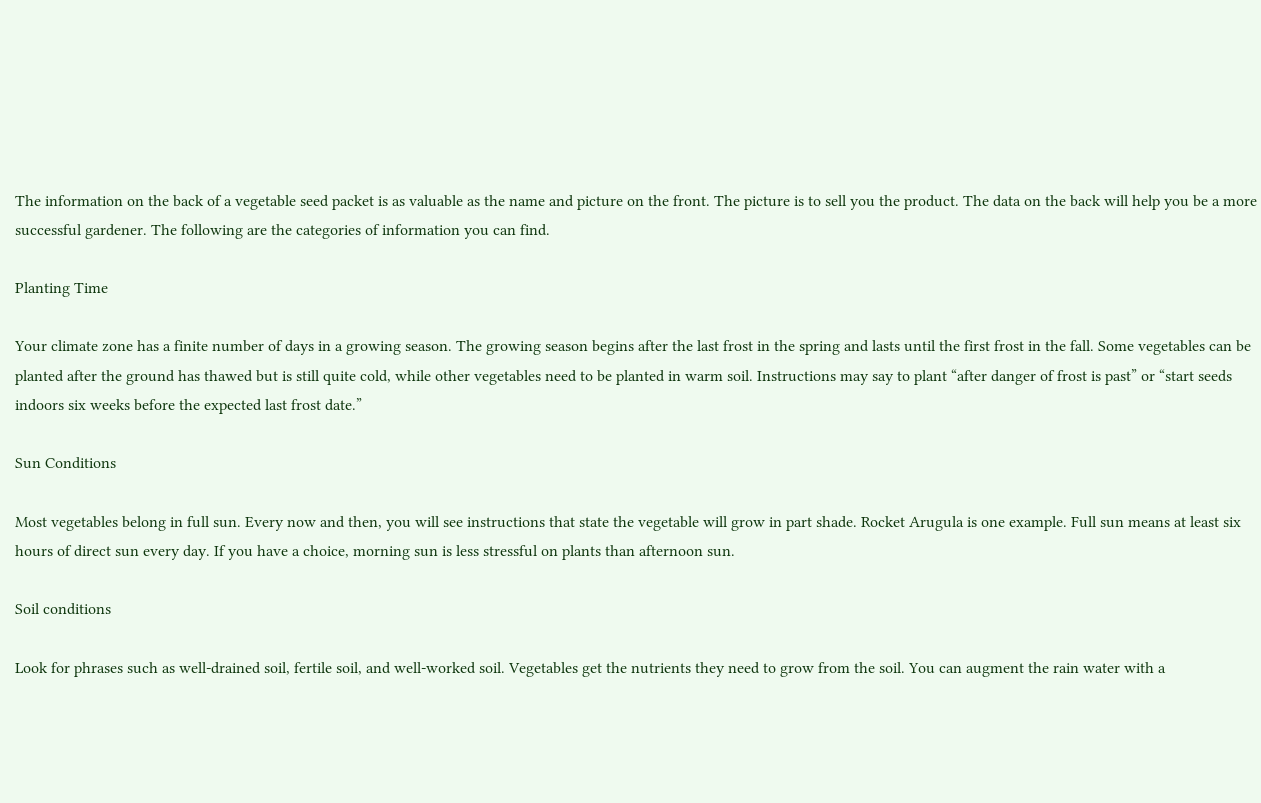The information on the back of a vegetable seed packet is as valuable as the name and picture on the front. The picture is to sell you the product. The data on the back will help you be a more successful gardener. The following are the categories of information you can find.

Planting Time

Your climate zone has a finite number of days in a growing season. The growing season begins after the last frost in the spring and lasts until the first frost in the fall. Some vegetables can be planted after the ground has thawed but is still quite cold, while other vegetables need to be planted in warm soil. Instructions may say to plant “after danger of frost is past” or “start seeds indoors six weeks before the expected last frost date.”

Sun Conditions

Most vegetables belong in full sun. Every now and then, you will see instructions that state the vegetable will grow in part shade. Rocket Arugula is one example. Full sun means at least six hours of direct sun every day. If you have a choice, morning sun is less stressful on plants than afternoon sun.

Soil conditions

Look for phrases such as well-drained soil, fertile soil, and well-worked soil. Vegetables get the nutrients they need to grow from the soil. You can augment the rain water with a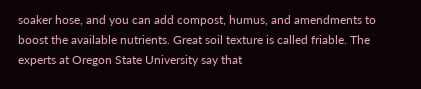soaker hose, and you can add compost, humus, and amendments to boost the available nutrients. Great soil texture is called friable. The experts at Oregon State University say that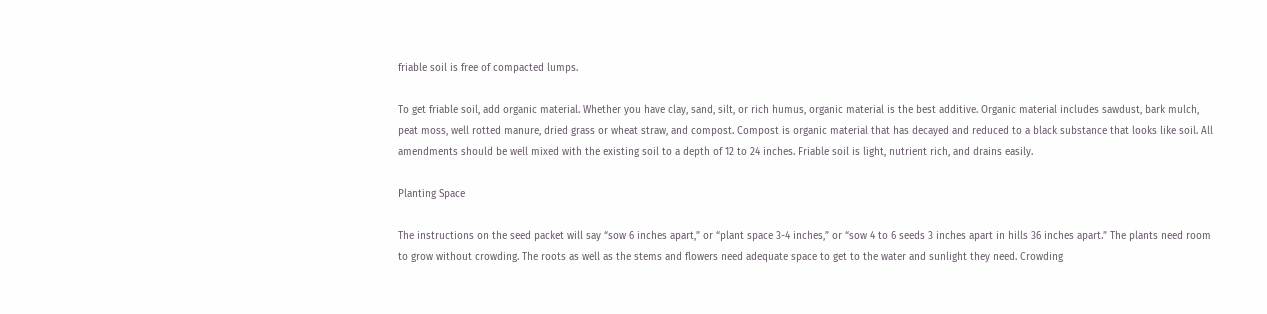friable soil is free of compacted lumps.

To get friable soil, add organic material. Whether you have clay, sand, silt, or rich humus, organic material is the best additive. Organic material includes sawdust, bark mulch, peat moss, well rotted manure, dried grass or wheat straw, and compost. Compost is organic material that has decayed and reduced to a black substance that looks like soil. All amendments should be well mixed with the existing soil to a depth of 12 to 24 inches. Friable soil is light, nutrient rich, and drains easily.

Planting Space

The instructions on the seed packet will say “sow 6 inches apart,” or “plant space 3-4 inches,” or “sow 4 to 6 seeds 3 inches apart in hills 36 inches apart.” The plants need room to grow without crowding. The roots as well as the stems and flowers need adequate space to get to the water and sunlight they need. Crowding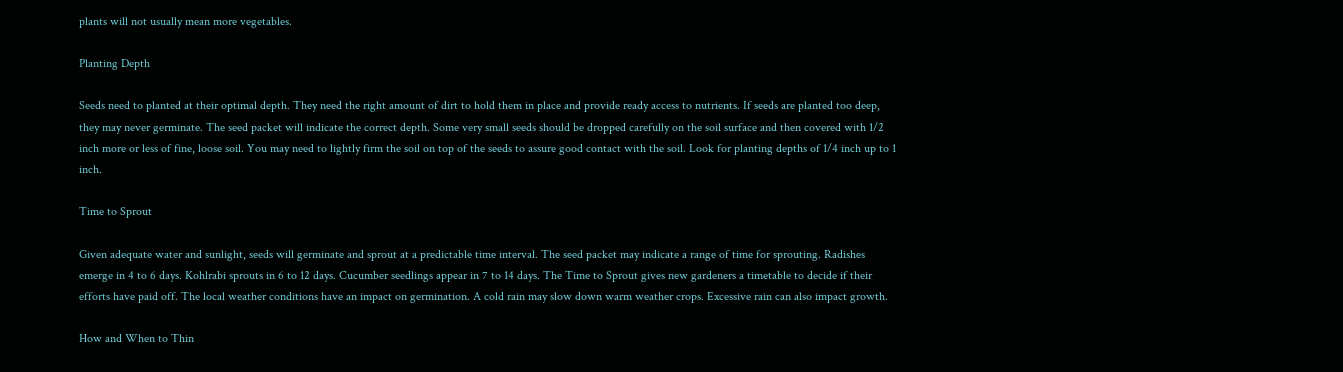plants will not usually mean more vegetables.

Planting Depth

Seeds need to planted at their optimal depth. They need the right amount of dirt to hold them in place and provide ready access to nutrients. If seeds are planted too deep, they may never germinate. The seed packet will indicate the correct depth. Some very small seeds should be dropped carefully on the soil surface and then covered with 1/2 inch more or less of fine, loose soil. You may need to lightly firm the soil on top of the seeds to assure good contact with the soil. Look for planting depths of 1/4 inch up to 1 inch.

Time to Sprout

Given adequate water and sunlight, seeds will germinate and sprout at a predictable time interval. The seed packet may indicate a range of time for sprouting. Radishes emerge in 4 to 6 days. Kohlrabi sprouts in 6 to 12 days. Cucumber seedlings appear in 7 to 14 days. The Time to Sprout gives new gardeners a timetable to decide if their efforts have paid off. The local weather conditions have an impact on germination. A cold rain may slow down warm weather crops. Excessive rain can also impact growth.

How and When to Thin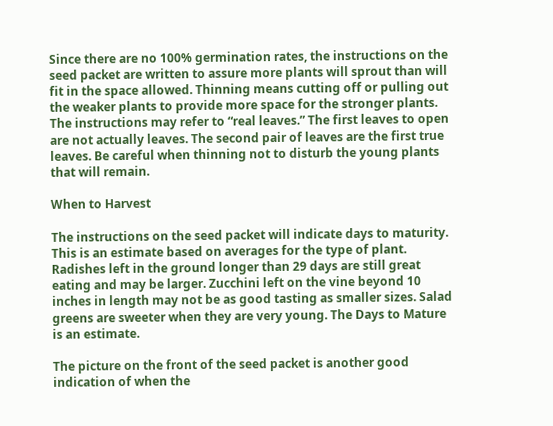Since there are no 100% germination rates, the instructions on the seed packet are written to assure more plants will sprout than will fit in the space allowed. Thinning means cutting off or pulling out the weaker plants to provide more space for the stronger plants. The instructions may refer to “real leaves.” The first leaves to open are not actually leaves. The second pair of leaves are the first true leaves. Be careful when thinning not to disturb the young plants that will remain.

When to Harvest

The instructions on the seed packet will indicate days to maturity. This is an estimate based on averages for the type of plant. Radishes left in the ground longer than 29 days are still great eating and may be larger. Zucchini left on the vine beyond 10 inches in length may not be as good tasting as smaller sizes. Salad greens are sweeter when they are very young. The Days to Mature is an estimate.

The picture on the front of the seed packet is another good indication of when the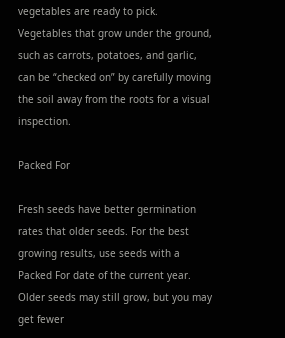vegetables are ready to pick. Vegetables that grow under the ground, such as carrots, potatoes, and garlic, can be “checked on” by carefully moving the soil away from the roots for a visual inspection.

Packed For

Fresh seeds have better germination rates that older seeds. For the best growing results, use seeds with a Packed For date of the current year. Older seeds may still grow, but you may get fewer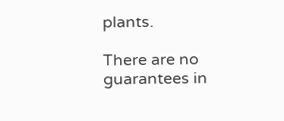plants.

There are no guarantees in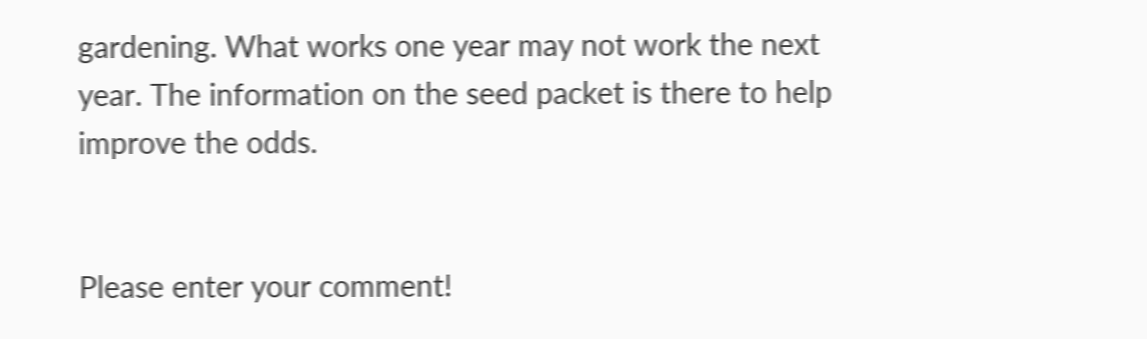gardening. What works one year may not work the next year. The information on the seed packet is there to help improve the odds.


Please enter your comment!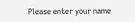Please enter your name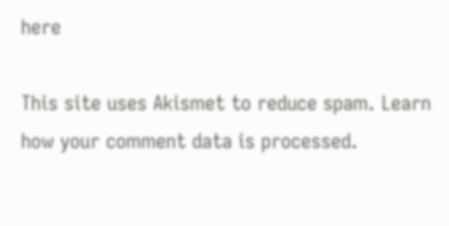here

This site uses Akismet to reduce spam. Learn how your comment data is processed.